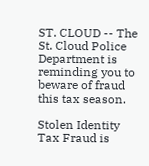ST. CLOUD -- The St. Cloud Police Department is reminding you to beware of fraud this tax season.

Stolen Identity Tax Fraud is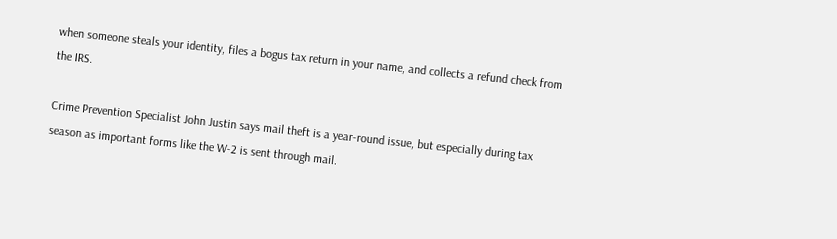when someone steals your identity, files a bogus tax return in your name, and collects a refund check from the IRS.

Crime Prevention Specialist John Justin says mail theft is a year-round issue, but especially during tax season as important forms like the W-2 is sent through mail.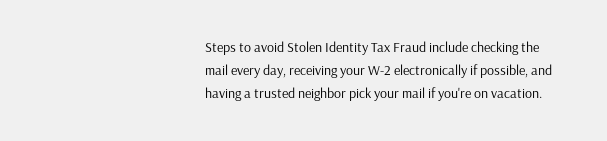Steps to avoid Stolen Identity Tax Fraud include checking the mail every day, receiving your W-2 electronically if possible, and having a trusted neighbor pick your mail if you're on vacation.